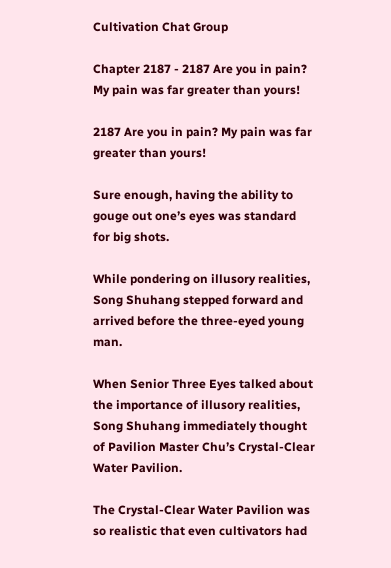Cultivation Chat Group

Chapter 2187 - 2187 Are you in pain? My pain was far greater than yours!

2187 Are you in pain? My pain was far greater than yours!

Sure enough, having the ability to gouge out one’s eyes was standard for big shots.

While pondering on illusory realities, Song Shuhang stepped forward and arrived before the three-eyed young man.

When Senior Three Eyes talked about the importance of illusory realities, Song Shuhang immediately thought of Pavilion Master Chu’s Crystal-Clear Water Pavilion.

The Crystal-Clear Water Pavilion was so realistic that even cultivators had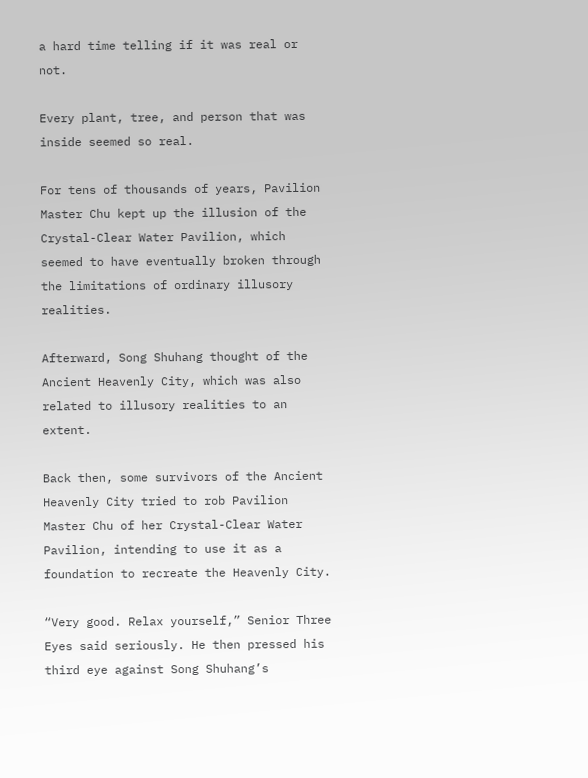a hard time telling if it was real or not.

Every plant, tree, and person that was inside seemed so real.

For tens of thousands of years, Pavilion Master Chu kept up the illusion of the Crystal-Clear Water Pavilion, which seemed to have eventually broken through the limitations of ordinary illusory realities.

Afterward, Song Shuhang thought of the Ancient Heavenly City, which was also related to illusory realities to an extent.

Back then, some survivors of the Ancient Heavenly City tried to rob Pavilion Master Chu of her Crystal-Clear Water Pavilion, intending to use it as a foundation to recreate the Heavenly City.

“Very good. Relax yourself,” Senior Three Eyes said seriously. He then pressed his third eye against Song Shuhang’s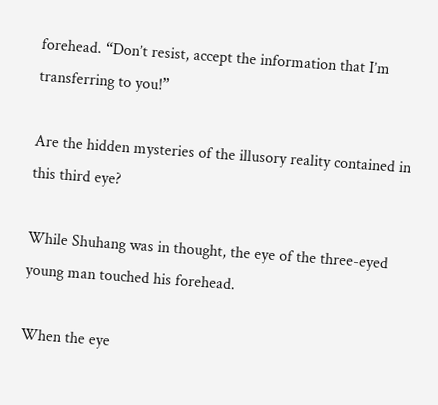forehead. “Don’t resist, accept the information that I’m transferring to you!”

Are the hidden mysteries of the illusory reality contained in this third eye?

While Shuhang was in thought, the eye of the three-eyed young man touched his forehead.

When the eye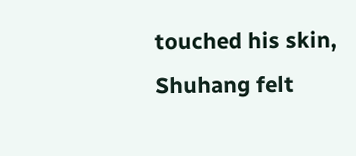touched his skin, Shuhang felt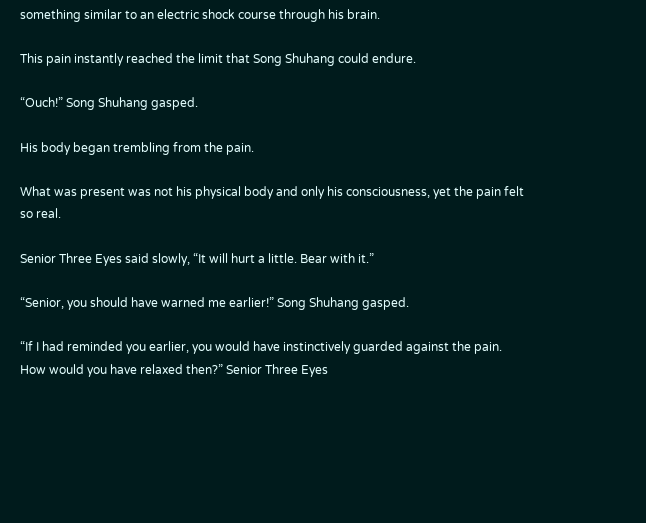something similar to an electric shock course through his brain.

This pain instantly reached the limit that Song Shuhang could endure.

“Ouch!” Song Shuhang gasped.

His body began trembling from the pain.

What was present was not his physical body and only his consciousness, yet the pain felt so real.

Senior Three Eyes said slowly, “It will hurt a little. Bear with it.”

“Senior, you should have warned me earlier!” Song Shuhang gasped.

“If I had reminded you earlier, you would have instinctively guarded against the pain. How would you have relaxed then?” Senior Three Eyes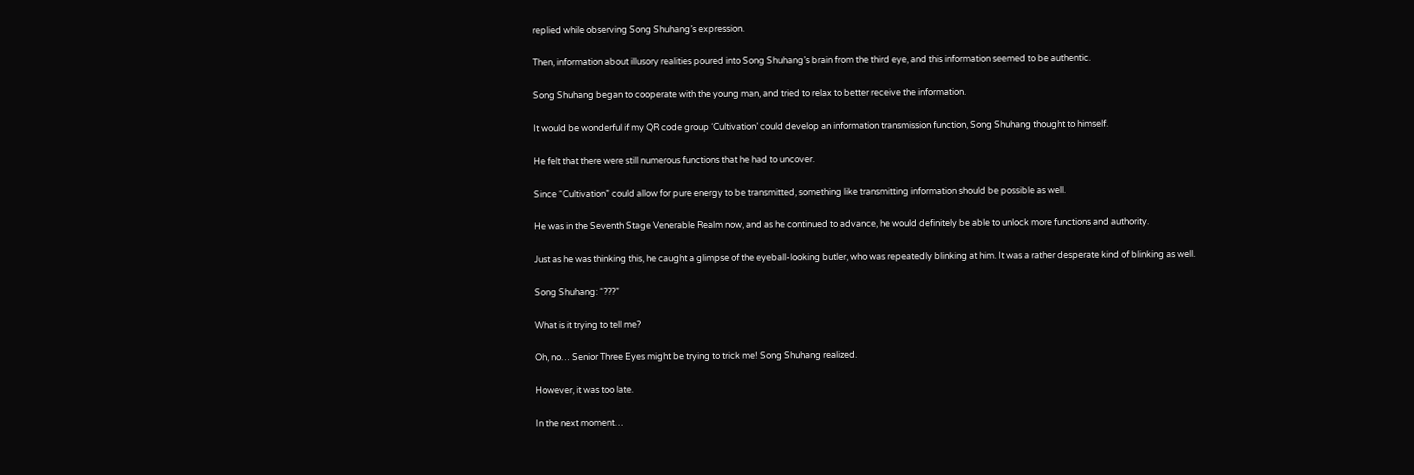replied while observing Song Shuhang’s expression.

Then, information about illusory realities poured into Song Shuhang’s brain from the third eye, and this information seemed to be authentic.

Song Shuhang began to cooperate with the young man, and tried to relax to better receive the information.

It would be wonderful if my QR code group ‘Cultivation’ could develop an information transmission function, Song Shuhang thought to himself.

He felt that there were still numerous functions that he had to uncover.

Since “Cultivation” could allow for pure energy to be transmitted, something like transmitting information should be possible as well.

He was in the Seventh Stage Venerable Realm now, and as he continued to advance, he would definitely be able to unlock more functions and authority.

Just as he was thinking this, he caught a glimpse of the eyeball-looking butler, who was repeatedly blinking at him. It was a rather desperate kind of blinking as well.

Song Shuhang: “???”

What is it trying to tell me?

Oh, no… Senior Three Eyes might be trying to trick me! Song Shuhang realized.

However, it was too late.

In the next moment…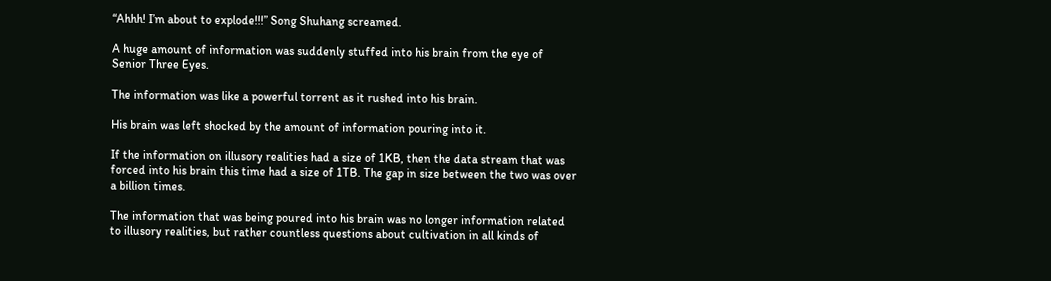“Ahhh! I’m about to explode!!!” Song Shuhang screamed.

A huge amount of information was suddenly stuffed into his brain from the eye of Senior Three Eyes.

The information was like a powerful torrent as it rushed into his brain.

His brain was left shocked by the amount of information pouring into it.

If the information on illusory realities had a size of 1KB, then the data stream that was forced into his brain this time had a size of 1TB. The gap in size between the two was over a billion times.

The information that was being poured into his brain was no longer information related to illusory realities, but rather countless questions about cultivation in all kinds of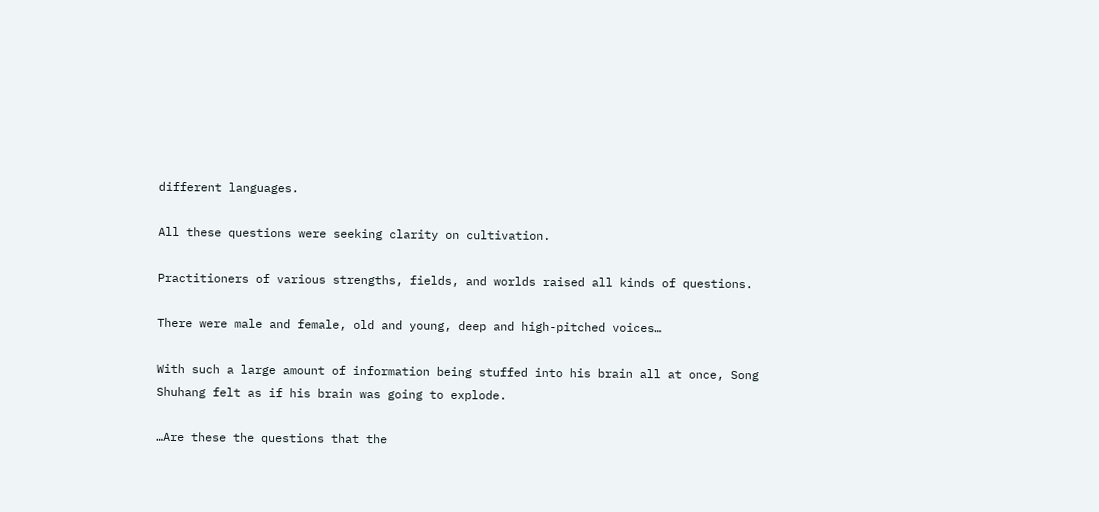different languages.

All these questions were seeking clarity on cultivation.

Practitioners of various strengths, fields, and worlds raised all kinds of questions.

There were male and female, old and young, deep and high-pitched voices…

With such a large amount of information being stuffed into his brain all at once, Song Shuhang felt as if his brain was going to explode.

…Are these the questions that the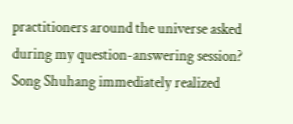practitioners around the universe asked during my question-answering session? Song Shuhang immediately realized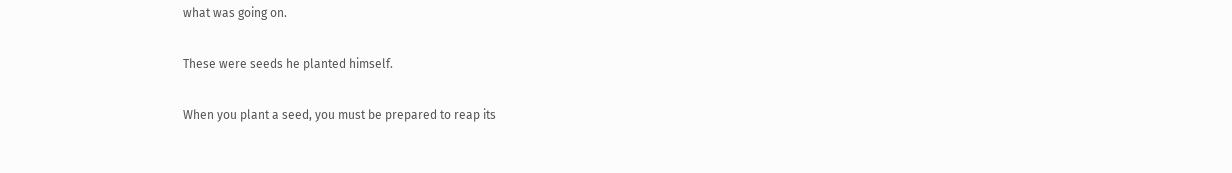what was going on.

These were seeds he planted himself.

When you plant a seed, you must be prepared to reap its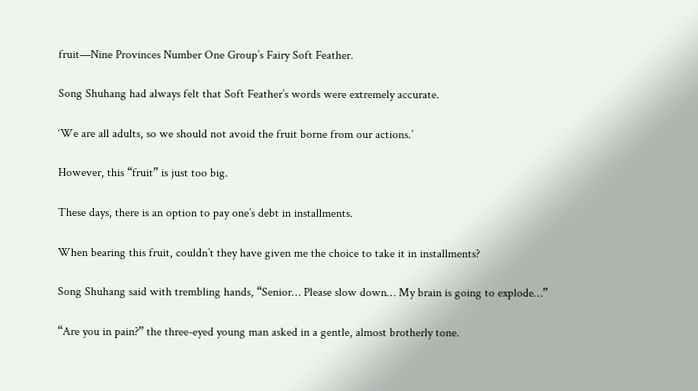fruit—Nine Provinces Number One Group’s Fairy Soft Feather.

Song Shuhang had always felt that Soft Feather’s words were extremely accurate.

‘We are all adults, so we should not avoid the fruit borne from our actions.’

However, this “fruit” is just too big.

These days, there is an option to pay one’s debt in installments.

When bearing this fruit, couldn’t they have given me the choice to take it in installments?

Song Shuhang said with trembling hands, “Senior… Please slow down… My brain is going to explode…”

“Are you in pain?” the three-eyed young man asked in a gentle, almost brotherly tone.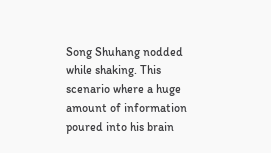Song Shuhang nodded while shaking. This scenario where a huge amount of information poured into his brain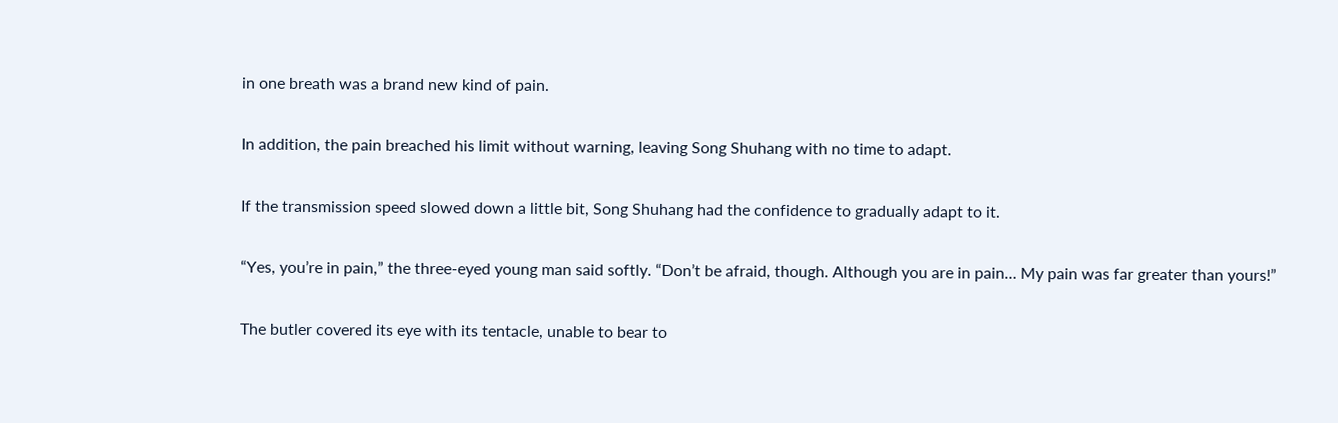in one breath was a brand new kind of pain.

In addition, the pain breached his limit without warning, leaving Song Shuhang with no time to adapt.

If the transmission speed slowed down a little bit, Song Shuhang had the confidence to gradually adapt to it.

“Yes, you’re in pain,” the three-eyed young man said softly. “Don’t be afraid, though. Although you are in pain… My pain was far greater than yours!”

The butler covered its eye with its tentacle, unable to bear to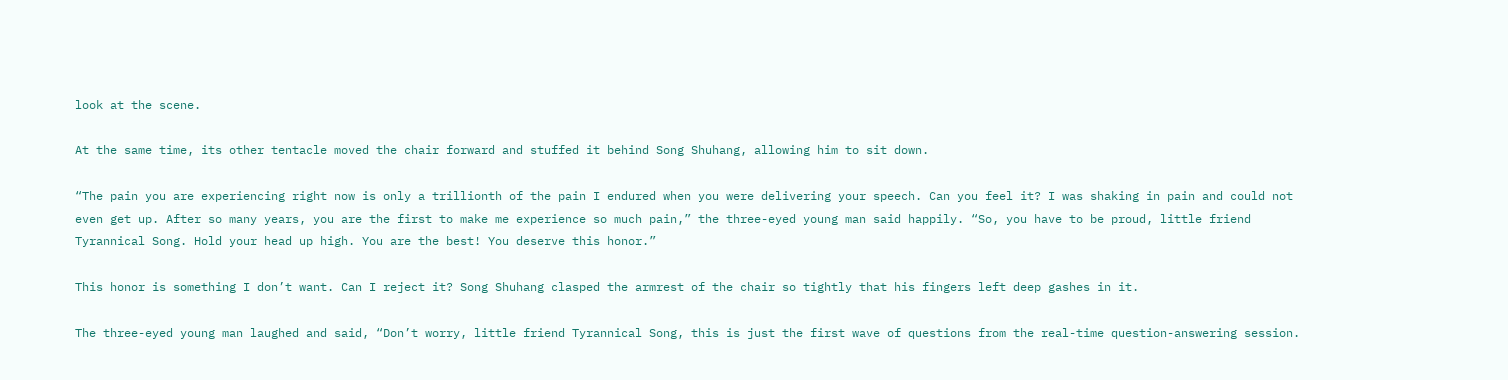look at the scene.

At the same time, its other tentacle moved the chair forward and stuffed it behind Song Shuhang, allowing him to sit down.

“The pain you are experiencing right now is only a trillionth of the pain I endured when you were delivering your speech. Can you feel it? I was shaking in pain and could not even get up. After so many years, you are the first to make me experience so much pain,” the three-eyed young man said happily. “So, you have to be proud, little friend Tyrannical Song. Hold your head up high. You are the best! You deserve this honor.”

This honor is something I don’t want. Can I reject it? Song Shuhang clasped the armrest of the chair so tightly that his fingers left deep gashes in it.

The three-eyed young man laughed and said, “Don’t worry, little friend Tyrannical Song, this is just the first wave of questions from the real-time question-answering session.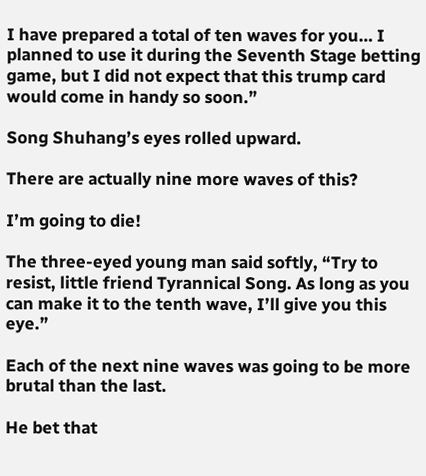I have prepared a total of ten waves for you… I planned to use it during the Seventh Stage betting game, but I did not expect that this trump card would come in handy so soon.”

Song Shuhang’s eyes rolled upward.

There are actually nine more waves of this?

I’m going to die!

The three-eyed young man said softly, “Try to resist, little friend Tyrannical Song. As long as you can make it to the tenth wave, I’ll give you this eye.”

Each of the next nine waves was going to be more brutal than the last.

He bet that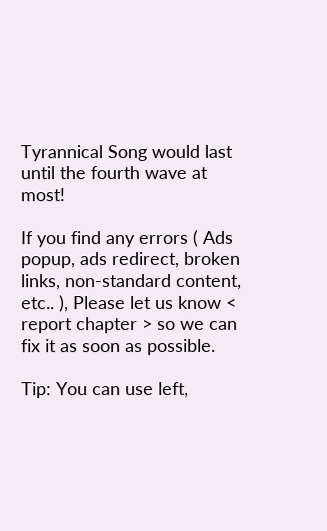Tyrannical Song would last until the fourth wave at most!

If you find any errors ( Ads popup, ads redirect, broken links, non-standard content, etc.. ), Please let us know < report chapter > so we can fix it as soon as possible.

Tip: You can use left,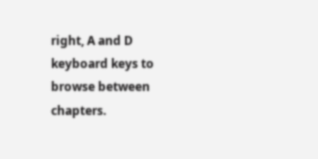right, A and D keyboard keys to browse between chapters.